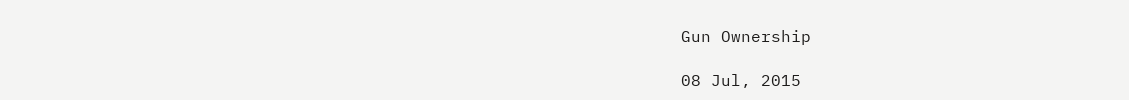Gun Ownership

08 Jul, 2015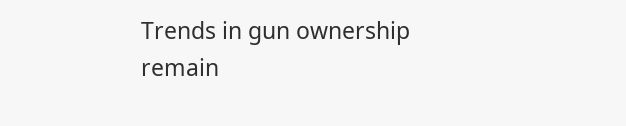Trends in gun ownership remain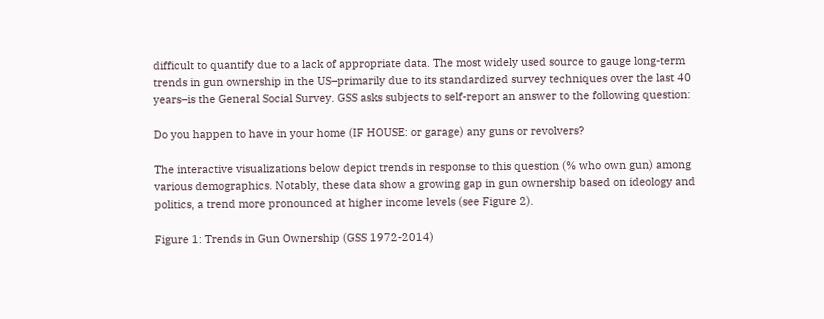difficult to quantify due to a lack of appropriate data. The most widely used source to gauge long-term trends in gun ownership in the US–primarily due to its standardized survey techniques over the last 40 years–is the General Social Survey. GSS asks subjects to self-report an answer to the following question:

Do you happen to have in your home (IF HOUSE: or garage) any guns or revolvers?

The interactive visualizations below depict trends in response to this question (% who own gun) among various demographics. Notably, these data show a growing gap in gun ownership based on ideology and politics, a trend more pronounced at higher income levels (see Figure 2).

Figure 1: Trends in Gun Ownership (GSS 1972-2014)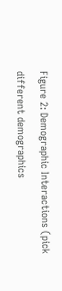Figure 2: Demographic Interactions (pick different demographics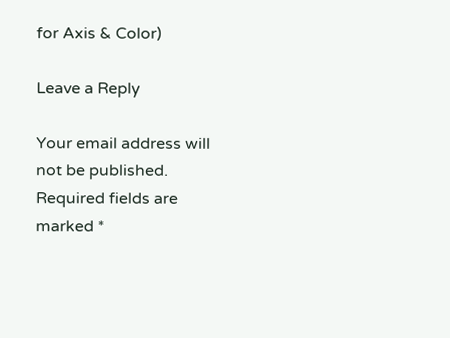for Axis & Color)

Leave a Reply

Your email address will not be published. Required fields are marked *